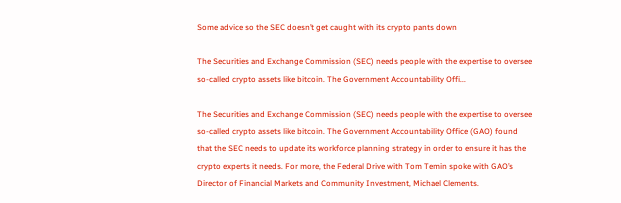Some advice so the SEC doesn’t get caught with its crypto pants down

The Securities and Exchange Commission (SEC) needs people with the expertise to oversee so-called crypto assets like bitcoin. The Government Accountability Offi...

The Securities and Exchange Commission (SEC) needs people with the expertise to oversee so-called crypto assets like bitcoin. The Government Accountability Office (GAO) found that the SEC needs to update its workforce planning strategy in order to ensure it has the crypto experts it needs. For more, the Federal Drive with Tom Temin spoke with GAO’s Director of Financial Markets and Community Investment, Michael Clements.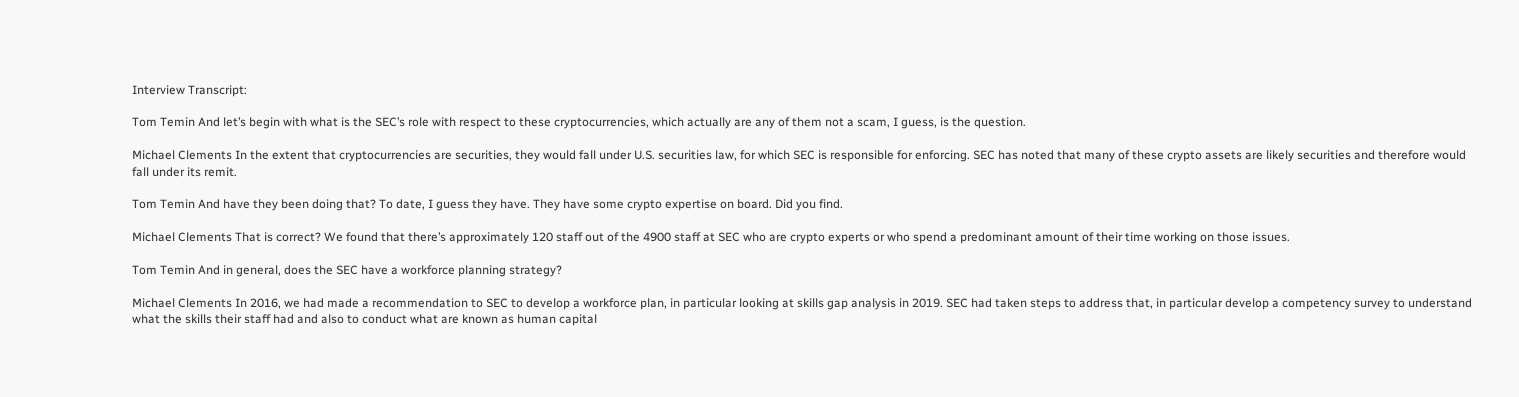Interview Transcript:

Tom Temin And let’s begin with what is the SEC’s role with respect to these cryptocurrencies, which actually are any of them not a scam, I guess, is the question.

Michael Clements In the extent that cryptocurrencies are securities, they would fall under U.S. securities law, for which SEC is responsible for enforcing. SEC has noted that many of these crypto assets are likely securities and therefore would fall under its remit.

Tom Temin And have they been doing that? To date, I guess they have. They have some crypto expertise on board. Did you find.

Michael Clements That is correct? We found that there’s approximately 120 staff out of the 4900 staff at SEC who are crypto experts or who spend a predominant amount of their time working on those issues.

Tom Temin And in general, does the SEC have a workforce planning strategy?

Michael Clements In 2016, we had made a recommendation to SEC to develop a workforce plan, in particular looking at skills gap analysis in 2019. SEC had taken steps to address that, in particular develop a competency survey to understand what the skills their staff had and also to conduct what are known as human capital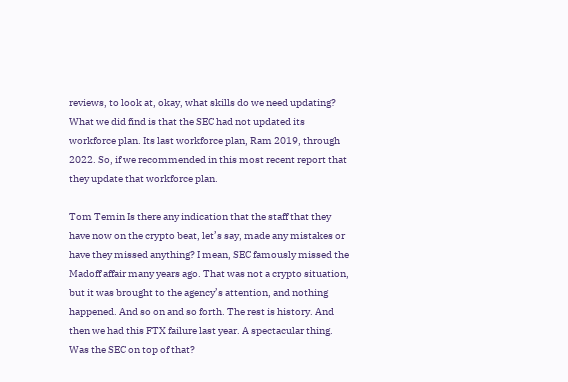reviews, to look at, okay, what skills do we need updating? What we did find is that the SEC had not updated its workforce plan. Its last workforce plan, Ram 2019, through 2022. So, if we recommended in this most recent report that they update that workforce plan.

Tom Temin Is there any indication that the staff that they have now on the crypto beat, let’s say, made any mistakes or have they missed anything? I mean, SEC famously missed the Madoff affair many years ago. That was not a crypto situation, but it was brought to the agency’s attention, and nothing happened. And so on and so forth. The rest is history. And then we had this FTX failure last year. A spectacular thing. Was the SEC on top of that?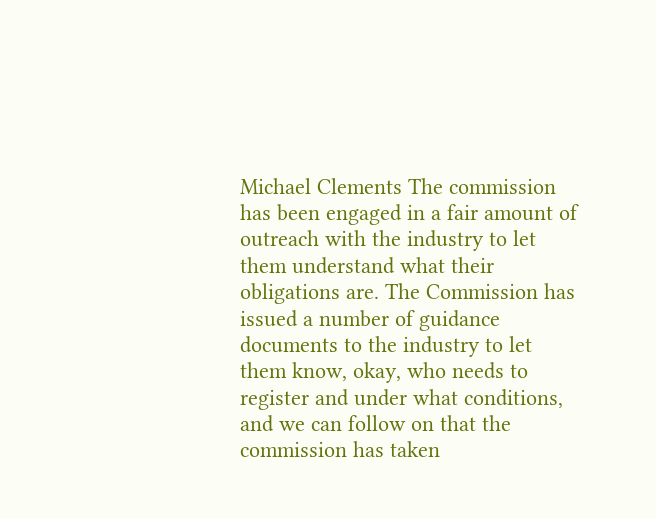Michael Clements The commission has been engaged in a fair amount of outreach with the industry to let them understand what their obligations are. The Commission has issued a number of guidance documents to the industry to let them know, okay, who needs to register and under what conditions, and we can follow on that the commission has taken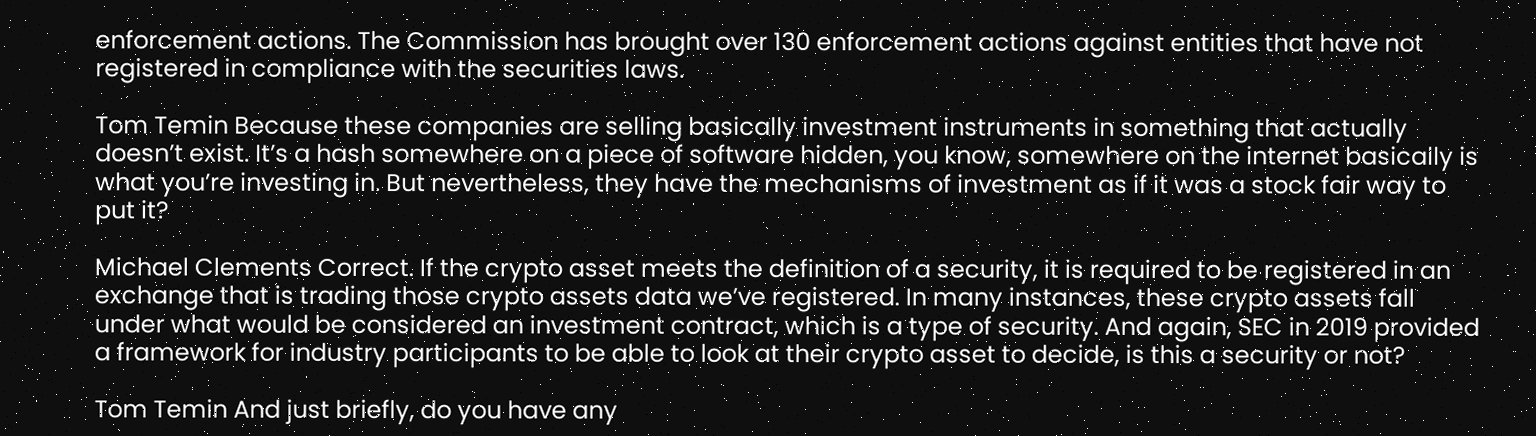enforcement actions. The Commission has brought over 130 enforcement actions against entities that have not registered in compliance with the securities laws.

Tom Temin Because these companies are selling basically investment instruments in something that actually doesn’t exist. It’s a hash somewhere on a piece of software hidden, you know, somewhere on the internet basically is what you’re investing in. But nevertheless, they have the mechanisms of investment as if it was a stock fair way to put it?

Michael Clements Correct. If the crypto asset meets the definition of a security, it is required to be registered in an exchange that is trading those crypto assets data we’ve registered. In many instances, these crypto assets fall under what would be considered an investment contract, which is a type of security. And again, SEC in 2019 provided a framework for industry participants to be able to look at their crypto asset to decide, is this a security or not?

Tom Temin And just briefly, do you have any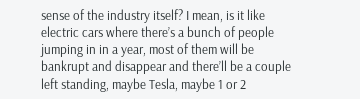sense of the industry itself? I mean, is it like electric cars where there’s a bunch of people jumping in in a year, most of them will be bankrupt and disappear and there’ll be a couple left standing, maybe Tesla, maybe 1 or 2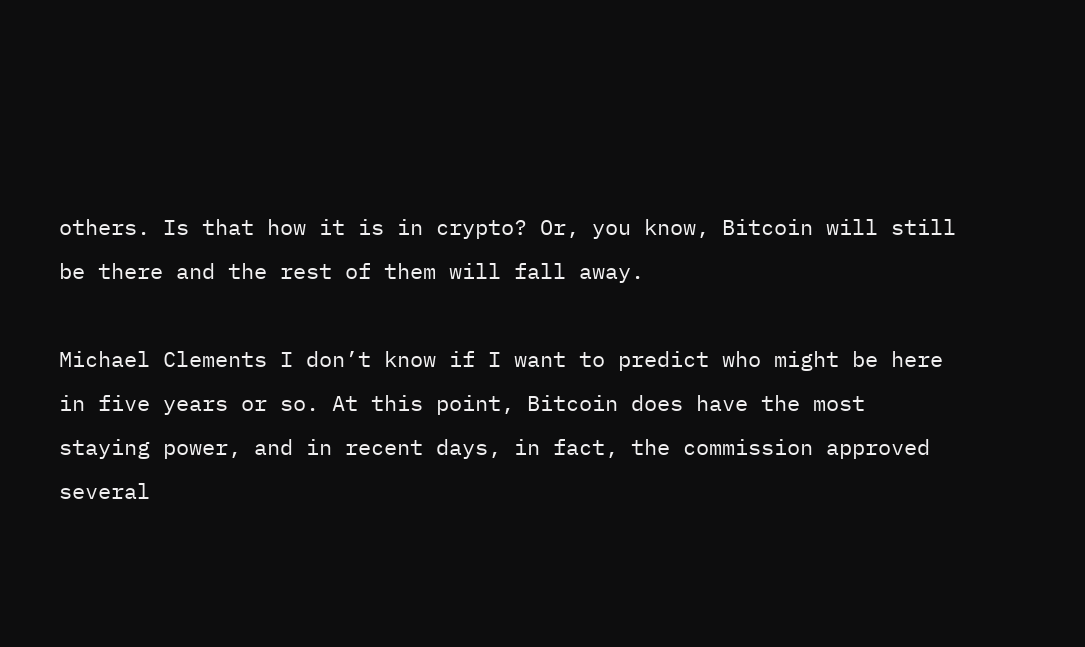others. Is that how it is in crypto? Or, you know, Bitcoin will still be there and the rest of them will fall away.

Michael Clements I don’t know if I want to predict who might be here in five years or so. At this point, Bitcoin does have the most staying power, and in recent days, in fact, the commission approved several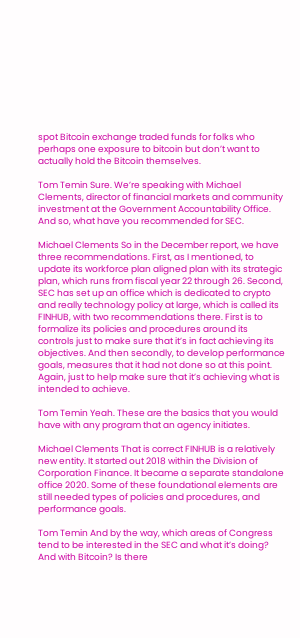spot Bitcoin exchange traded funds for folks who perhaps one exposure to bitcoin but don’t want to actually hold the Bitcoin themselves.

Tom Temin Sure. We’re speaking with Michael Clements, director of financial markets and community investment at the Government Accountability Office. And so, what have you recommended for SEC.

Michael Clements So in the December report, we have three recommendations. First, as I mentioned, to update its workforce plan aligned plan with its strategic plan, which runs from fiscal year 22 through 26. Second, SEC has set up an office which is dedicated to crypto and really technology policy at large, which is called its FINHUB, with two recommendations there. First is to formalize its policies and procedures around its controls just to make sure that it’s in fact achieving its objectives. And then secondly, to develop performance goals, measures that it had not done so at this point. Again, just to help make sure that it’s achieving what is intended to achieve.

Tom Temin Yeah. These are the basics that you would have with any program that an agency initiates.

Michael Clements That is correct FINHUB is a relatively new entity. It started out 2018 within the Division of Corporation Finance. It became a separate standalone office 2020. Some of these foundational elements are still needed types of policies and procedures, and performance goals.

Tom Temin And by the way, which areas of Congress tend to be interested in the SEC and what it’s doing? And with Bitcoin? Is there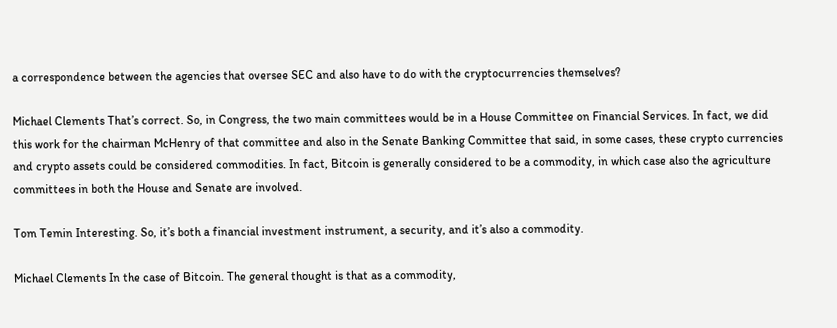a correspondence between the agencies that oversee SEC and also have to do with the cryptocurrencies themselves?

Michael Clements That’s correct. So, in Congress, the two main committees would be in a House Committee on Financial Services. In fact, we did this work for the chairman McHenry of that committee and also in the Senate Banking Committee that said, in some cases, these crypto currencies and crypto assets could be considered commodities. In fact, Bitcoin is generally considered to be a commodity, in which case also the agriculture committees in both the House and Senate are involved.

Tom Temin Interesting. So, it’s both a financial investment instrument, a security, and it’s also a commodity.

Michael Clements In the case of Bitcoin. The general thought is that as a commodity,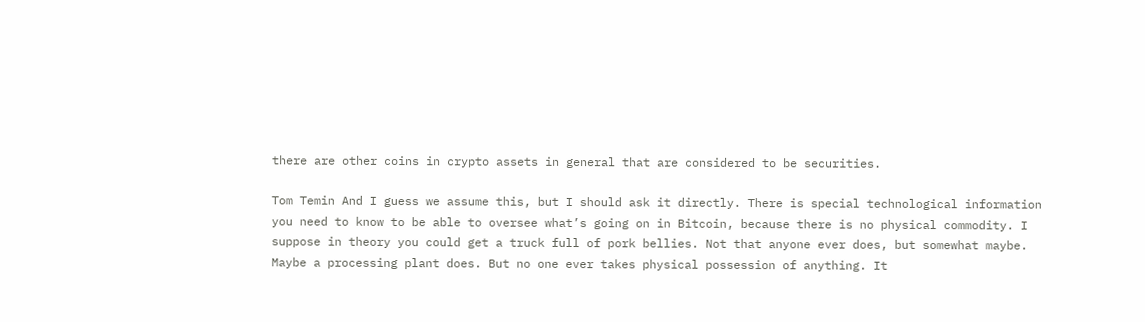there are other coins in crypto assets in general that are considered to be securities.

Tom Temin And I guess we assume this, but I should ask it directly. There is special technological information you need to know to be able to oversee what’s going on in Bitcoin, because there is no physical commodity. I suppose in theory you could get a truck full of pork bellies. Not that anyone ever does, but somewhat maybe. Maybe a processing plant does. But no one ever takes physical possession of anything. It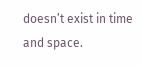doesn’t exist in time and space.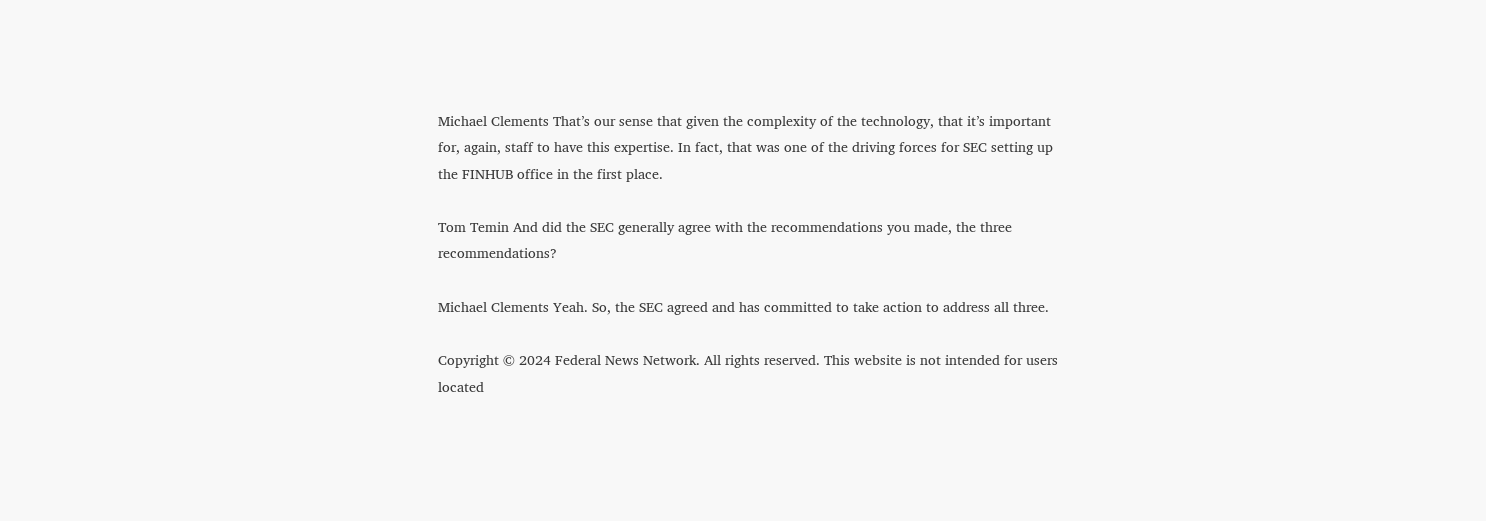Michael Clements That’s our sense that given the complexity of the technology, that it’s important for, again, staff to have this expertise. In fact, that was one of the driving forces for SEC setting up the FINHUB office in the first place.

Tom Temin And did the SEC generally agree with the recommendations you made, the three recommendations?

Michael Clements Yeah. So, the SEC agreed and has committed to take action to address all three.

Copyright © 2024 Federal News Network. All rights reserved. This website is not intended for users located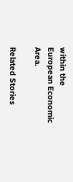within the European Economic Area.

Related Stories